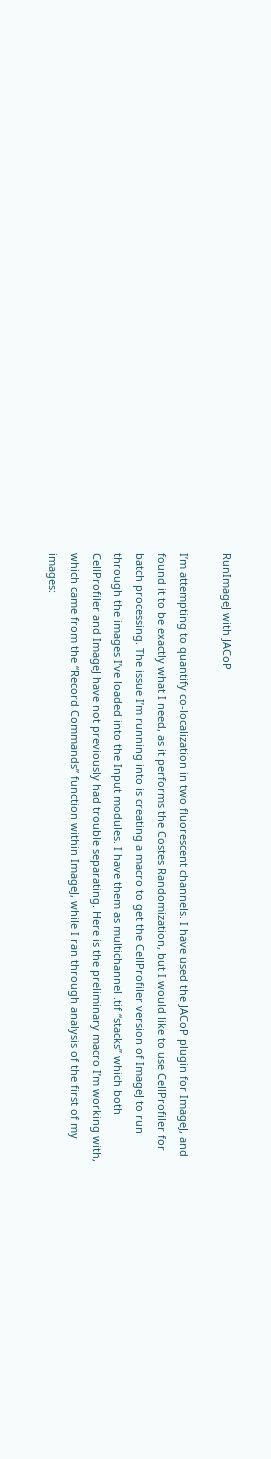RunImageJ with JACoP

I’m attempting to quantify co-localization in two fluorescent channels. I have used the JACoP plugin for ImageJ, and found it to be exactly what I need, as it performs the Costes Randomization, but I would like to use CellProfiler for batch processing. The issue I’m running into is creating a macro to get the CellProfiler version of ImageJ to run through the images I’ve loaded into the Input modules. I have them as multichannel .tif “stacks” which both CellProfiler and ImageJ have not previously had trouble separating. Here is the preliminary macro I’m working with, which came from the “Record Commands” function within ImageJ, while I ran through analysis of the first of my images: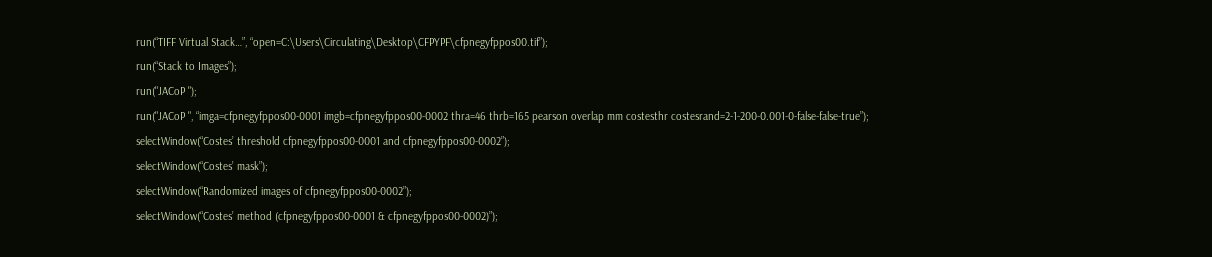run(“TIFF Virtual Stack…”, “open=C:\Users\Circulating\Desktop\CFPYPF\cfpnegyfppos00.tif”);
run(“Stack to Images”);
run("JACoP ");
run("JACoP ", “imga=cfpnegyfppos00-0001 imgb=cfpnegyfppos00-0002 thra=46 thrb=165 pearson overlap mm costesthr costesrand=2-1-200-0.001-0-false-false-true”);
selectWindow(“Costes’ threshold cfpnegyfppos00-0001 and cfpnegyfppos00-0002”);
selectWindow(“Costes’ mask”);
selectWindow(“Randomized images of cfpnegyfppos00-0002”);
selectWindow(“Costes’ method (cfpnegyfppos00-0001 & cfpnegyfppos00-0002)”);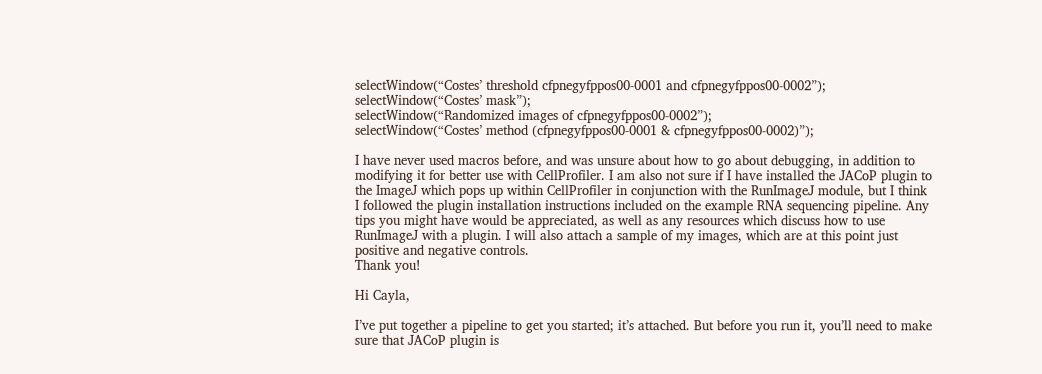selectWindow(“Costes’ threshold cfpnegyfppos00-0001 and cfpnegyfppos00-0002”);
selectWindow(“Costes’ mask”);
selectWindow(“Randomized images of cfpnegyfppos00-0002”);
selectWindow(“Costes’ method (cfpnegyfppos00-0001 & cfpnegyfppos00-0002)”);

I have never used macros before, and was unsure about how to go about debugging, in addition to modifying it for better use with CellProfiler. I am also not sure if I have installed the JACoP plugin to the ImageJ which pops up within CellProfiler in conjunction with the RunImageJ module, but I think I followed the plugin installation instructions included on the example RNA sequencing pipeline. Any tips you might have would be appreciated, as well as any resources which discuss how to use RunImageJ with a plugin. I will also attach a sample of my images, which are at this point just positive and negative controls.
Thank you!

Hi Cayla,

I’ve put together a pipeline to get you started; it’s attached. But before you run it, you’ll need to make sure that JACoP plugin is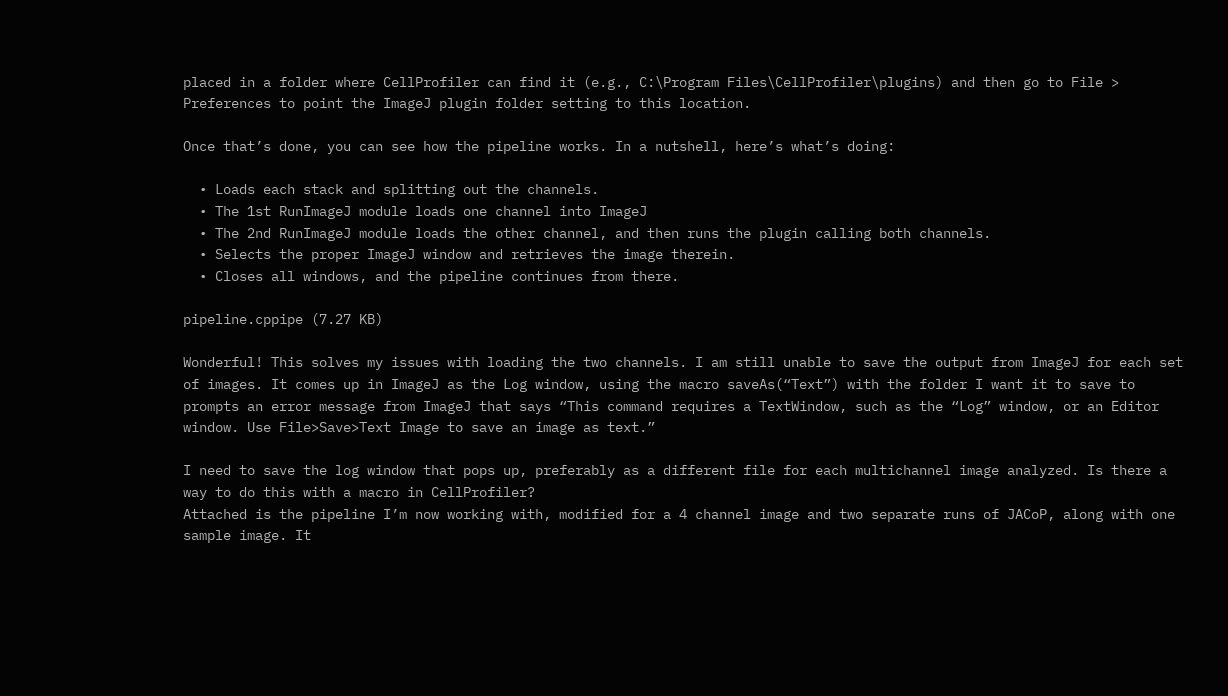placed in a folder where CellProfiler can find it (e.g., C:\Program Files\CellProfiler\plugins) and then go to File > Preferences to point the ImageJ plugin folder setting to this location.

Once that’s done, you can see how the pipeline works. In a nutshell, here’s what’s doing:

  • Loads each stack and splitting out the channels.
  • The 1st RunImageJ module loads one channel into ImageJ
  • The 2nd RunImageJ module loads the other channel, and then runs the plugin calling both channels.
  • Selects the proper ImageJ window and retrieves the image therein.
  • Closes all windows, and the pipeline continues from there.

pipeline.cppipe (7.27 KB)

Wonderful! This solves my issues with loading the two channels. I am still unable to save the output from ImageJ for each set of images. It comes up in ImageJ as the Log window, using the macro saveAs(“Text”) with the folder I want it to save to prompts an error message from ImageJ that says “This command requires a TextWindow, such as the “Log” window, or an Editor window. Use File>Save>Text Image to save an image as text.”

I need to save the log window that pops up, preferably as a different file for each multichannel image analyzed. Is there a way to do this with a macro in CellProfiler?
Attached is the pipeline I’m now working with, modified for a 4 channel image and two separate runs of JACoP, along with one sample image. It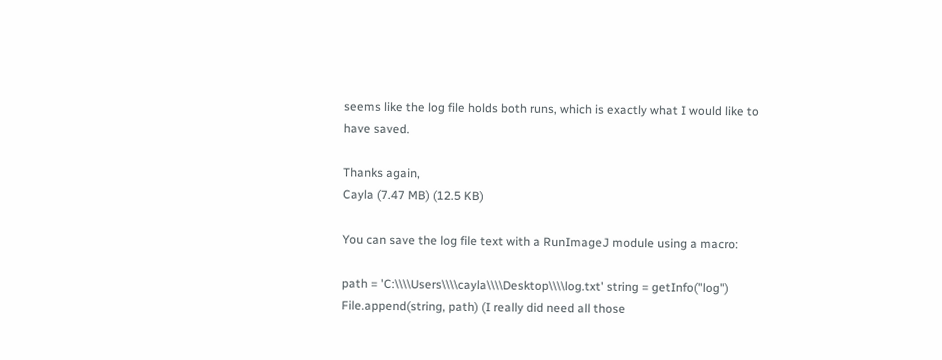seems like the log file holds both runs, which is exactly what I would like to have saved.

Thanks again,
Cayla (7.47 MB) (12.5 KB)

You can save the log file text with a RunImageJ module using a macro:

path = 'C:\\\\Users\\\\cayla\\\\Desktop\\\\log.txt' string = getInfo("log") File.append(string, path) (I really did need all those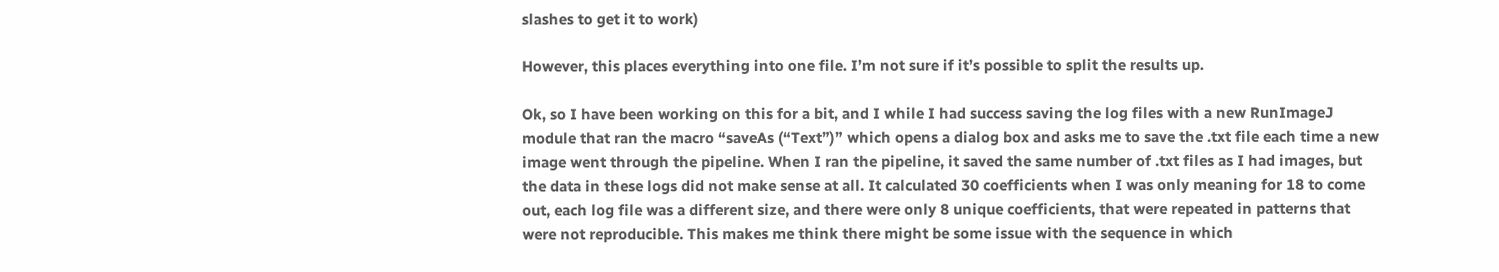slashes to get it to work)

However, this places everything into one file. I’m not sure if it’s possible to split the results up.

Ok, so I have been working on this for a bit, and I while I had success saving the log files with a new RunImageJ module that ran the macro “saveAs (“Text”)” which opens a dialog box and asks me to save the .txt file each time a new image went through the pipeline. When I ran the pipeline, it saved the same number of .txt files as I had images, but the data in these logs did not make sense at all. It calculated 30 coefficients when I was only meaning for 18 to come out, each log file was a different size, and there were only 8 unique coefficients, that were repeated in patterns that were not reproducible. This makes me think there might be some issue with the sequence in which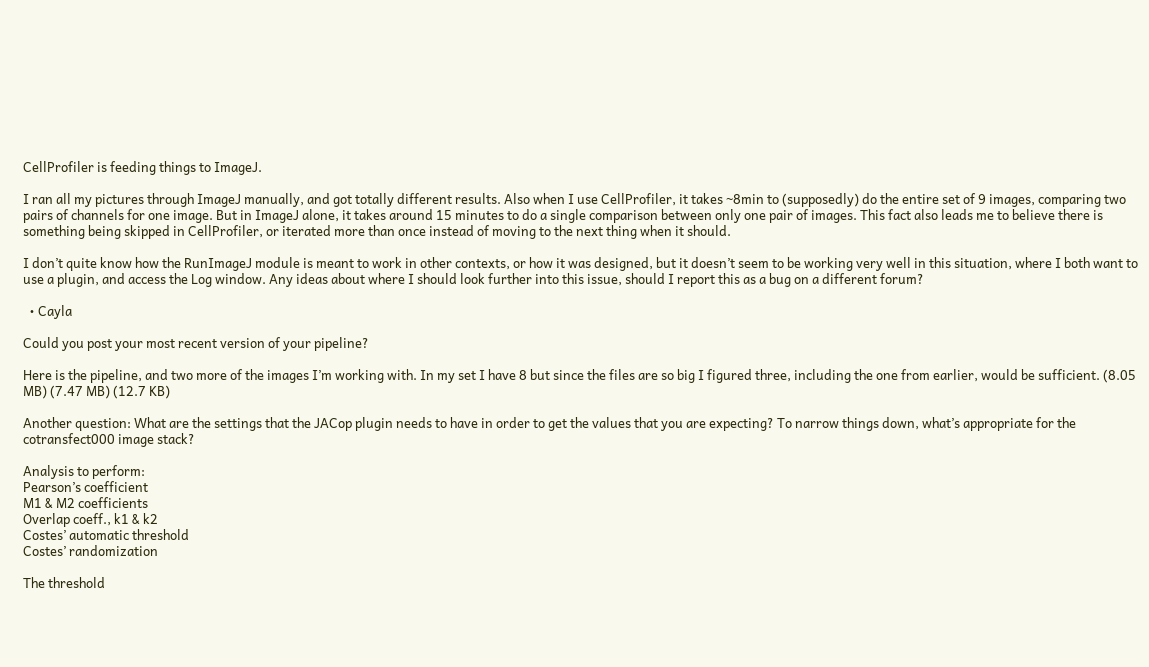CellProfiler is feeding things to ImageJ.

I ran all my pictures through ImageJ manually, and got totally different results. Also when I use CellProfiler, it takes ~8min to (supposedly) do the entire set of 9 images, comparing two pairs of channels for one image. But in ImageJ alone, it takes around 15 minutes to do a single comparison between only one pair of images. This fact also leads me to believe there is something being skipped in CellProfiler, or iterated more than once instead of moving to the next thing when it should.

I don’t quite know how the RunImageJ module is meant to work in other contexts, or how it was designed, but it doesn’t seem to be working very well in this situation, where I both want to use a plugin, and access the Log window. Any ideas about where I should look further into this issue, should I report this as a bug on a different forum?

  • Cayla

Could you post your most recent version of your pipeline?

Here is the pipeline, and two more of the images I’m working with. In my set I have 8 but since the files are so big I figured three, including the one from earlier, would be sufficient. (8.05 MB) (7.47 MB) (12.7 KB)

Another question: What are the settings that the JACop plugin needs to have in order to get the values that you are expecting? To narrow things down, what’s appropriate for the cotransfect000 image stack?

Analysis to perform:
Pearson’s coefficient
M1 & M2 coefficients
Overlap coeff., k1 & k2
Costes’ automatic threshold
Costes’ randomization

The threshold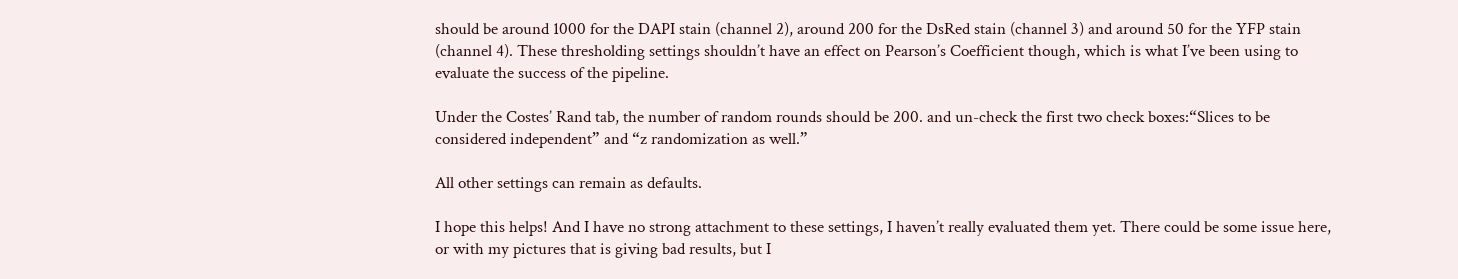should be around 1000 for the DAPI stain (channel 2), around 200 for the DsRed stain (channel 3) and around 50 for the YFP stain (channel 4). These thresholding settings shouldn’t have an effect on Pearson’s Coefficient though, which is what I’ve been using to evaluate the success of the pipeline.

Under the Costes’ Rand tab, the number of random rounds should be 200. and un-check the first two check boxes:“Slices to be considered independent” and “z randomization as well.”

All other settings can remain as defaults.

I hope this helps! And I have no strong attachment to these settings, I haven’t really evaluated them yet. There could be some issue here, or with my pictures that is giving bad results, but I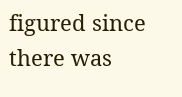figured since there was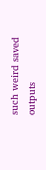such weird saved outputs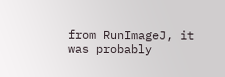from RunImageJ, it was probably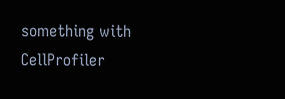something with CellProfiler